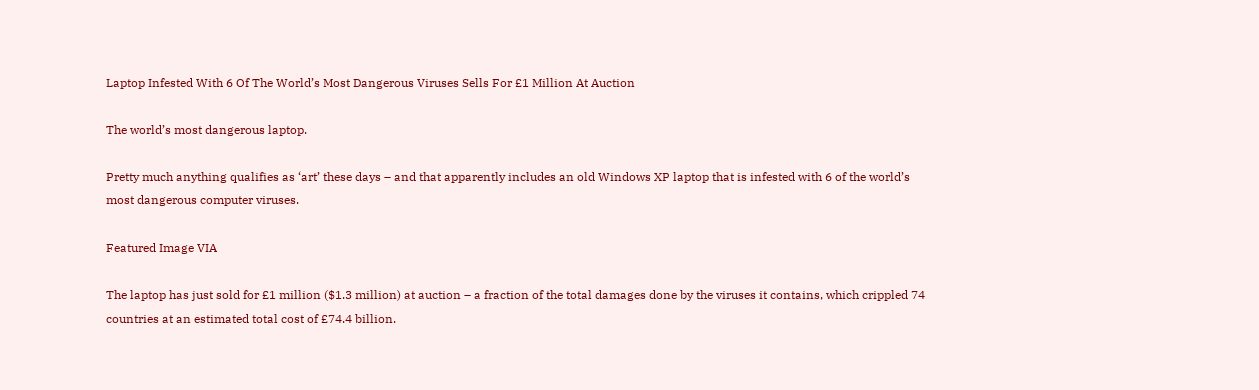Laptop Infested With 6 Of The World’s Most Dangerous Viruses Sells For £1 Million At Auction

The world’s most dangerous laptop.

Pretty much anything qualifies as ‘art’ these days – and that apparently includes an old Windows XP laptop that is infested with 6 of the world’s most dangerous computer viruses.

Featured Image VIA

The laptop has just sold for £1 million ($1.3 million) at auction – a fraction of the total damages done by the viruses it contains, which crippled 74 countries at an estimated total cost of £74.4 billion.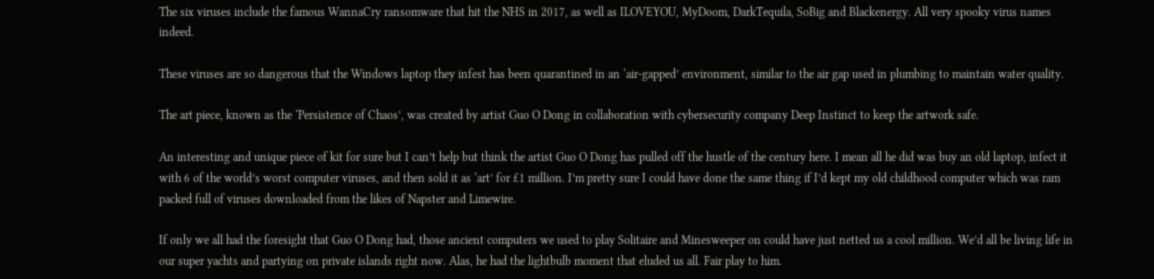The six viruses include the famous WannaCry ransomware that hit the NHS in 2017, as well as ILOVEYOU, MyDoom, DarkTequila, SoBig and Blackenergy. All very spooky virus names indeed.

These viruses are so dangerous that the Windows laptop they infest has been quarantined in an ‘air-gapped’ environment, similar to the air gap used in plumbing to maintain water quality.

The art piece, known as the ‘Persistence of Chaos’, was created by artist Guo O Dong in collaboration with cybersecurity company Deep Instinct to keep the artwork safe.

An interesting and unique piece of kit for sure but I can’t help but think the artist Guo O Dong has pulled off the hustle of the century here. I mean all he did was buy an old laptop, infect it with 6 of the world’s worst computer viruses, and then sold it as ‘art’ for £1 million. I’m pretty sure I could have done the same thing if I’d kept my old childhood computer which was ram packed full of viruses downloaded from the likes of Napster and Limewire.

If only we all had the foresight that Guo O Dong had, those ancient computers we used to play Solitaire and Minesweeper on could have just netted us a cool million. We’d all be living life in our super yachts and partying on private islands right now. Alas, he had the lightbulb moment that eluded us all. Fair play to him.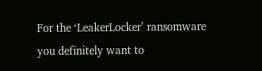For the ‘LeakerLocker’ ransomware you definitely want to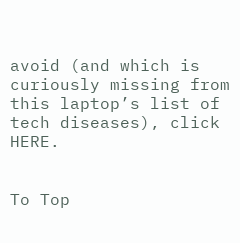avoid (and which is curiously missing from this laptop’s list of tech diseases), click HERE.


To Top